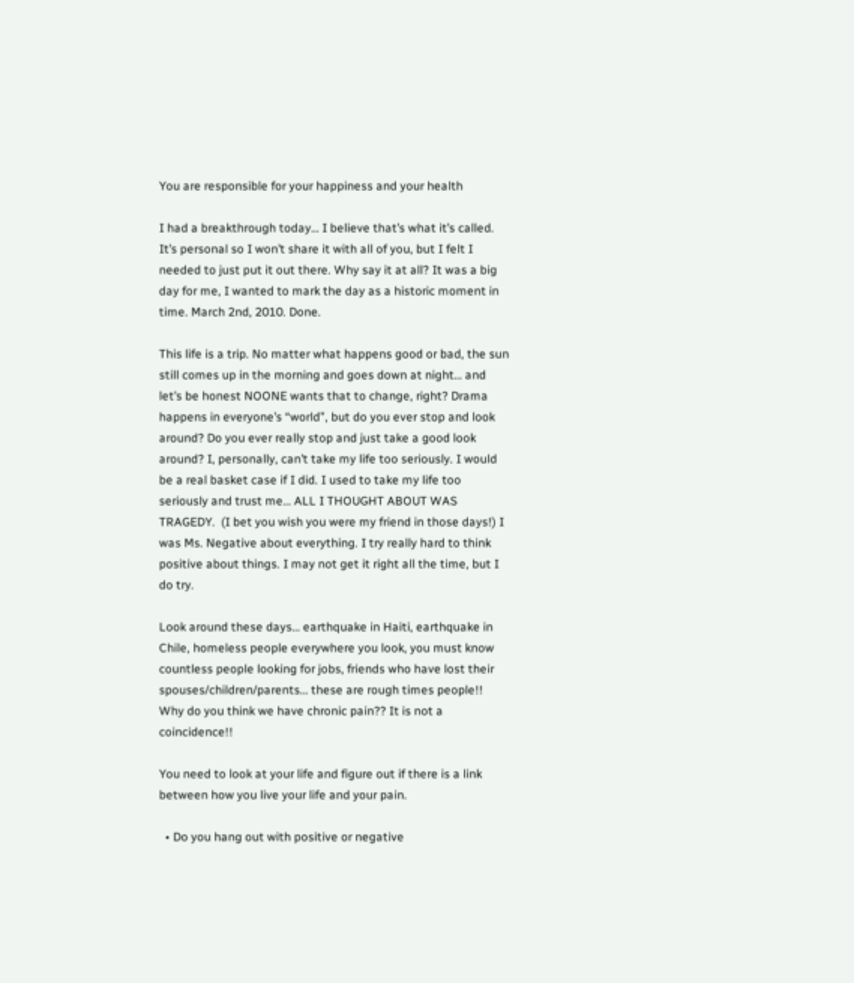You are responsible for your happiness and your health

I had a breakthrough today… I believe that’s what it’s called. It’s personal so I won’t share it with all of you, but I felt I needed to just put it out there. Why say it at all? It was a big day for me, I wanted to mark the day as a historic moment in time. March 2nd, 2010. Done.

This life is a trip. No matter what happens good or bad, the sun still comes up in the morning and goes down at night… and let’s be honest NOONE wants that to change, right? Drama happens in everyone’s “world”, but do you ever stop and look around? Do you ever really stop and just take a good look around? I, personally, can’t take my life too seriously. I would be a real basket case if I did. I used to take my life too seriously and trust me… ALL I THOUGHT ABOUT WAS TRAGEDY.  (I bet you wish you were my friend in those days!) I was Ms. Negative about everything. I try really hard to think positive about things. I may not get it right all the time, but I do try.

Look around these days… earthquake in Haiti, earthquake in Chile, homeless people everywhere you look, you must know countless people looking for jobs, friends who have lost their spouses/children/parents… these are rough times people!! Why do you think we have chronic pain?? It is not a coincidence!!

You need to look at your life and figure out if there is a link between how you live your life and your pain.

  • Do you hang out with positive or negative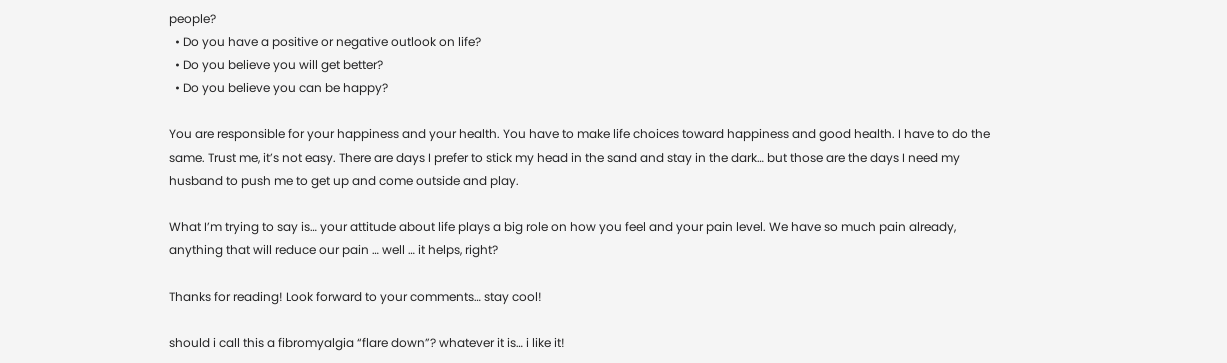people?
  • Do you have a positive or negative outlook on life?
  • Do you believe you will get better?
  • Do you believe you can be happy?

You are responsible for your happiness and your health. You have to make life choices toward happiness and good health. I have to do the same. Trust me, it’s not easy. There are days I prefer to stick my head in the sand and stay in the dark… but those are the days I need my husband to push me to get up and come outside and play.

What I’m trying to say is… your attitude about life plays a big role on how you feel and your pain level. We have so much pain already, anything that will reduce our pain … well … it helps, right?

Thanks for reading! Look forward to your comments… stay cool!

should i call this a fibromyalgia “flare down”? whatever it is… i like it!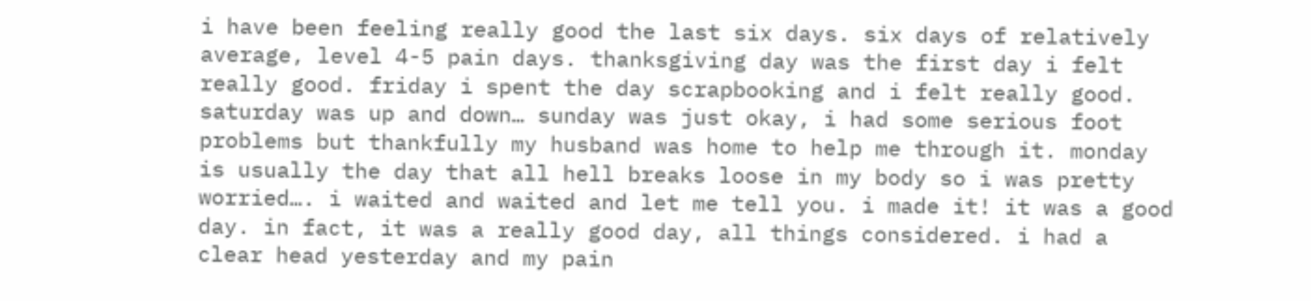i have been feeling really good the last six days. six days of relatively average, level 4-5 pain days. thanksgiving day was the first day i felt really good. friday i spent the day scrapbooking and i felt really good. saturday was up and down… sunday was just okay, i had some serious foot problems but thankfully my husband was home to help me through it. monday is usually the day that all hell breaks loose in my body so i was pretty worried…. i waited and waited and let me tell you. i made it! it was a good day. in fact, it was a really good day, all things considered. i had a clear head yesterday and my pain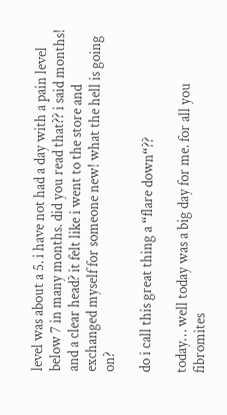level was about a 5. i have not had a day with a pain level below 7 in many months. did you read that?? i said months! and a clear head? it felt like i went to the store and exchanged myself for someone new! what the hell is going on?

do i call this great thing a “flare down“??

today… well today was a big day for me. for all you fibromites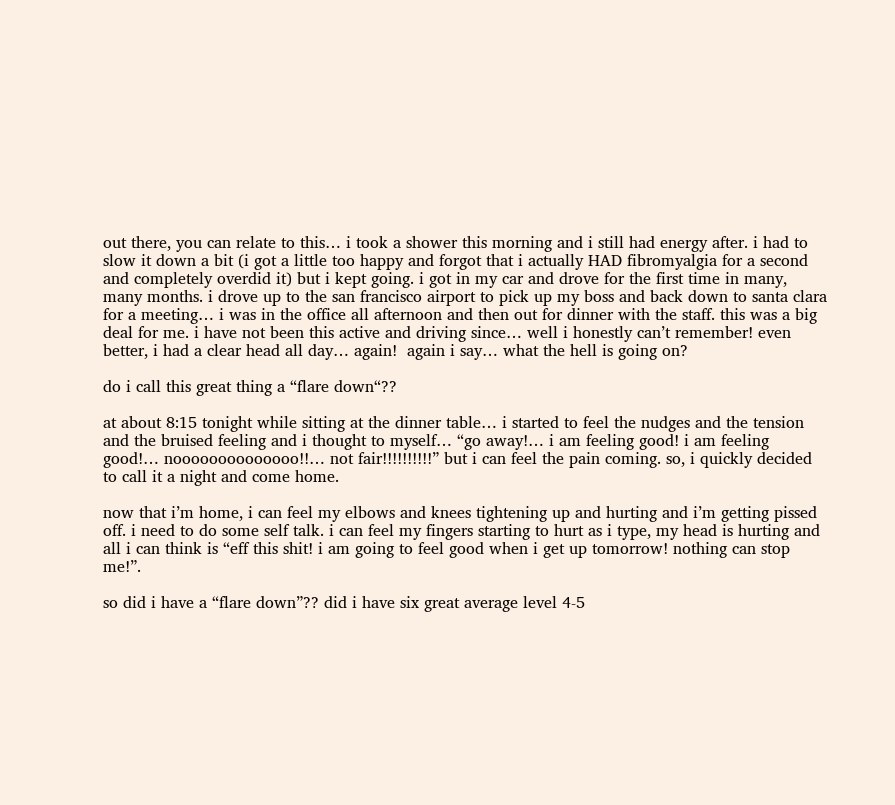out there, you can relate to this… i took a shower this morning and i still had energy after. i had to slow it down a bit (i got a little too happy and forgot that i actually HAD fibromyalgia for a second and completely overdid it) but i kept going. i got in my car and drove for the first time in many, many months. i drove up to the san francisco airport to pick up my boss and back down to santa clara for a meeting… i was in the office all afternoon and then out for dinner with the staff. this was a big deal for me. i have not been this active and driving since… well i honestly can’t remember! even better, i had a clear head all day… again!  again i say… what the hell is going on?

do i call this great thing a “flare down“??

at about 8:15 tonight while sitting at the dinner table… i started to feel the nudges and the tension and the bruised feeling and i thought to myself… “go away!… i am feeling good! i am feeling good!… noooooooooooooo!!… not fair!!!!!!!!!!” but i can feel the pain coming. so, i quickly decided to call it a night and come home.

now that i’m home, i can feel my elbows and knees tightening up and hurting and i’m getting pissed off. i need to do some self talk. i can feel my fingers starting to hurt as i type, my head is hurting and all i can think is “eff this shit! i am going to feel good when i get up tomorrow! nothing can stop me!”.

so did i have a “flare down”?? did i have six great average level 4-5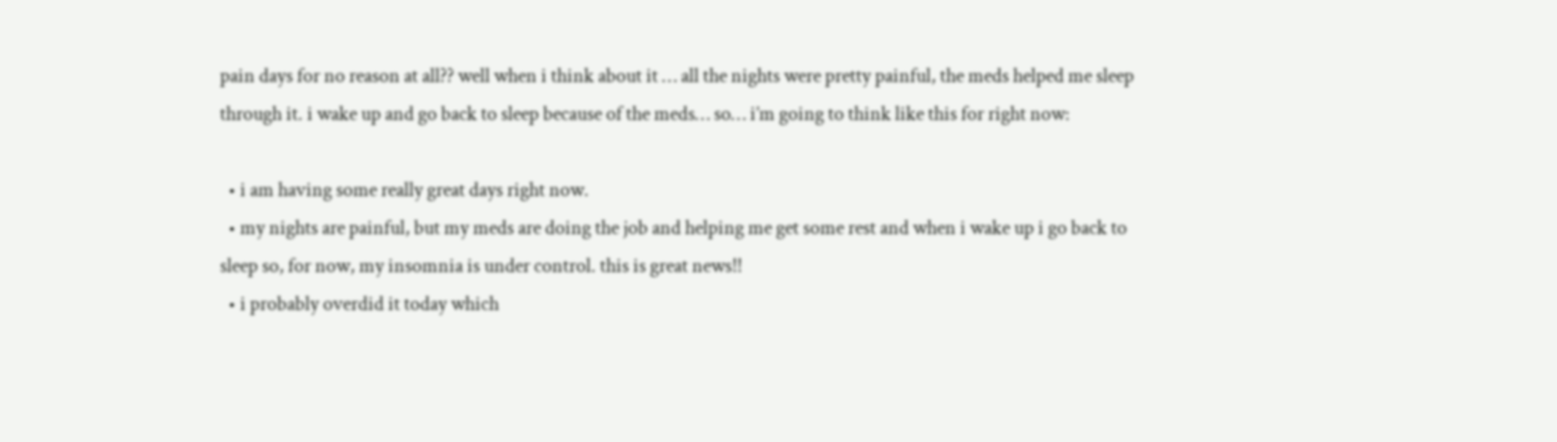pain days for no reason at all?? well when i think about it … all the nights were pretty painful, the meds helped me sleep through it. i wake up and go back to sleep because of the meds… so… i’m going to think like this for right now:

  • i am having some really great days right now.
  • my nights are painful, but my meds are doing the job and helping me get some rest and when i wake up i go back to sleep so, for now, my insomnia is under control. this is great news!!
  • i probably overdid it today which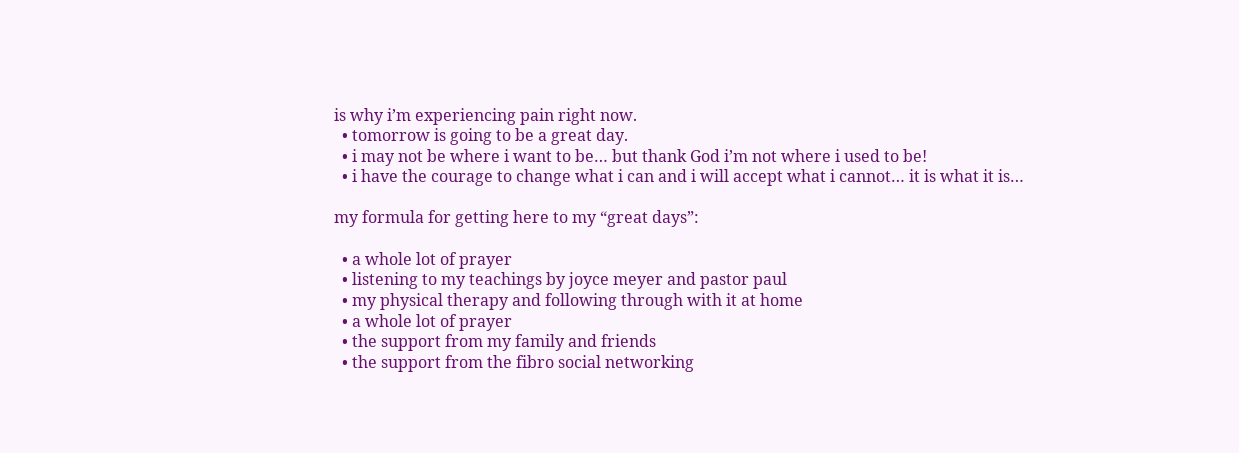is why i’m experiencing pain right now.
  • tomorrow is going to be a great day.
  • i may not be where i want to be… but thank God i’m not where i used to be!
  • i have the courage to change what i can and i will accept what i cannot… it is what it is…

my formula for getting here to my “great days”:

  • a whole lot of prayer
  • listening to my teachings by joyce meyer and pastor paul
  • my physical therapy and following through with it at home
  • a whole lot of prayer
  • the support from my family and friends
  • the support from the fibro social networking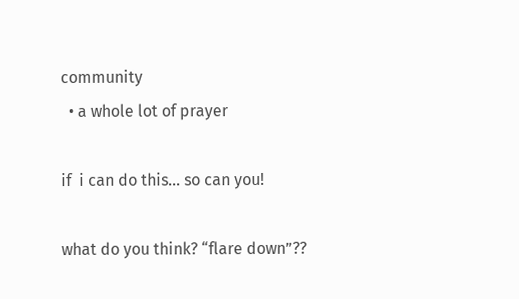community
  • a whole lot of prayer

if  i can do this… so can you!

what do you think? “flare down”??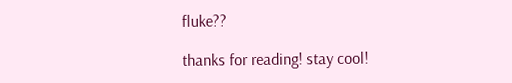fluke??

thanks for reading! stay cool!